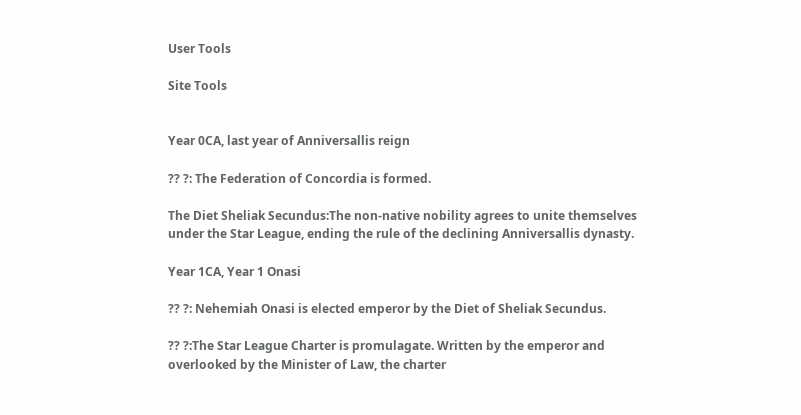User Tools

Site Tools


Year 0CA, last year of Anniversallis reign

?? ?: The Federation of Concordia is formed.

The Diet Sheliak Secundus:The non-native nobility agrees to unite themselves under the Star League, ending the rule of the declining Anniversallis dynasty.

Year 1CA, Year 1 Onasi

?? ?: Nehemiah Onasi is elected emperor by the Diet of Sheliak Secundus.

?? ?:The Star League Charter is promulagate. Written by the emperor and overlooked by the Minister of Law, the charter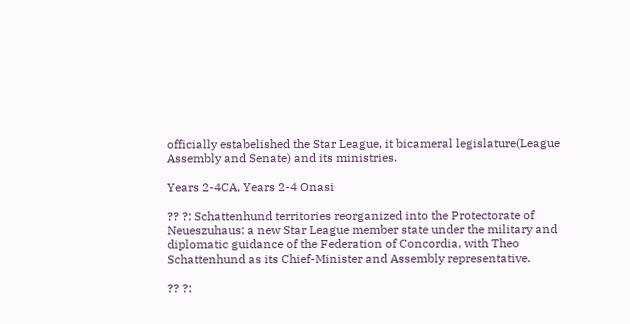officially estabelished the Star League, it bicameral legislature(League Assembly and Senate) and its ministries.

Years 2-4CA, Years 2-4 Onasi

?? ?: Schattenhund territories reorganized into the Protectorate of Neueszuhaus: a new Star League member state under the military and diplomatic guidance of the Federation of Concordia, with Theo Schattenhund as its Chief-Minister and Assembly representative.

?? ?: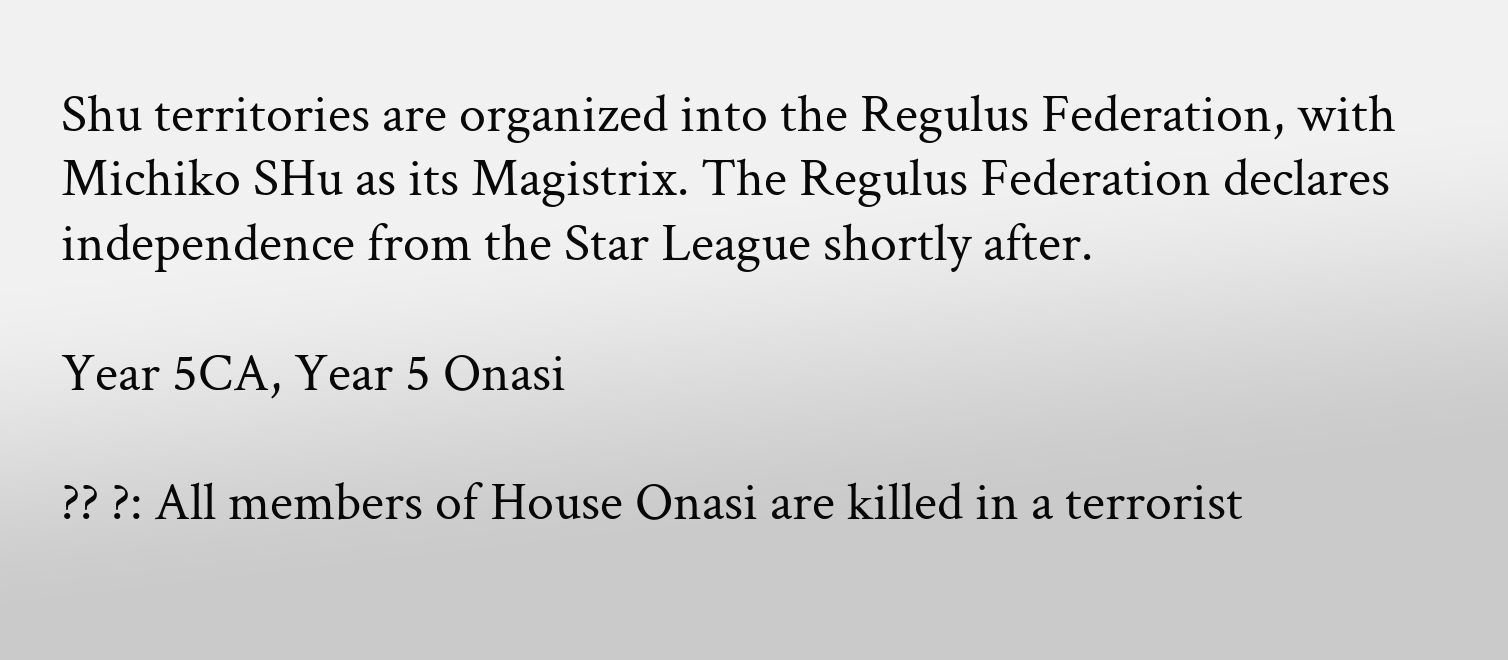Shu territories are organized into the Regulus Federation, with Michiko SHu as its Magistrix. The Regulus Federation declares independence from the Star League shortly after.

Year 5CA, Year 5 Onasi

?? ?: All members of House Onasi are killed in a terrorist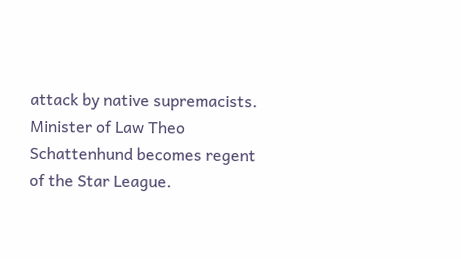attack by native supremacists. Minister of Law Theo Schattenhund becomes regent of the Star League.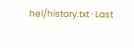hel/history.txt · Last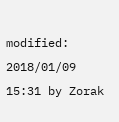modified: 2018/01/09 15:31 by Zorak